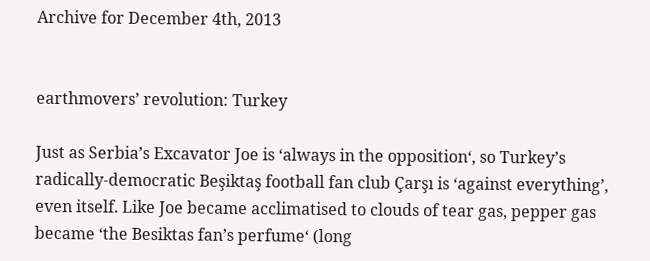Archive for December 4th, 2013


earthmovers’ revolution: Turkey

Just as Serbia’s Excavator Joe is ‘always in the opposition‘, so Turkey’s radically-democratic Beşiktaş football fan club Çarşı is ‘against everything’, even itself. Like Joe became acclimatised to clouds of tear gas, pepper gas became ‘the Besiktas fan’s perfume‘ (long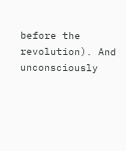before the revolution). And unconsciously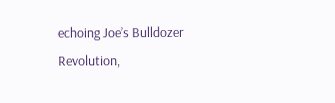echoing Joe’s Bulldozer Revolution,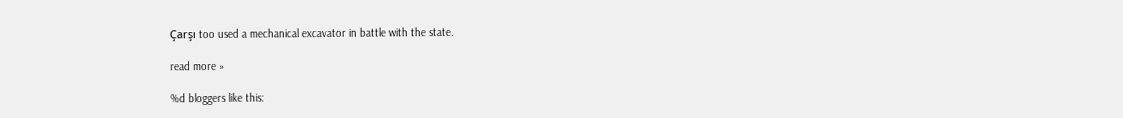Çarşı too used a mechanical excavator in battle with the state.

read more »

%d bloggers like this: